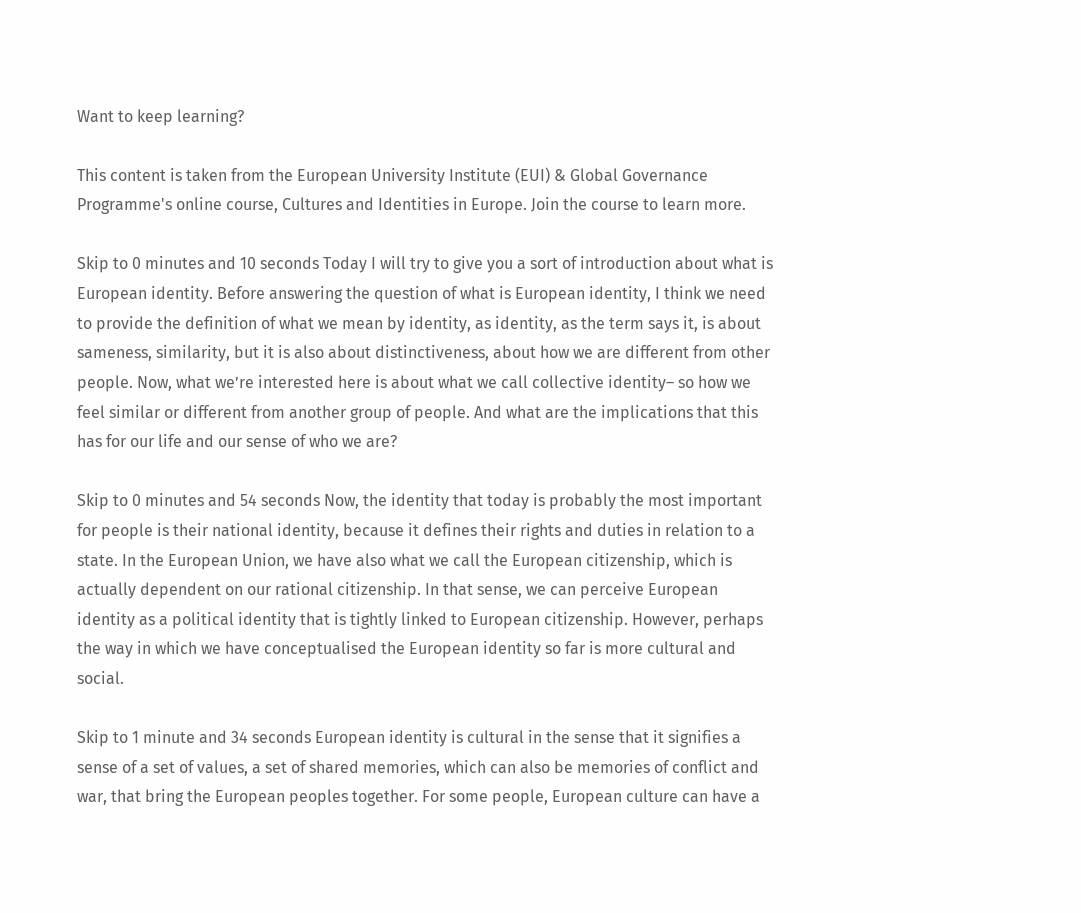Want to keep learning?

This content is taken from the European University Institute (EUI) & Global Governance Programme's online course, Cultures and Identities in Europe. Join the course to learn more.

Skip to 0 minutes and 10 seconds Today I will try to give you a sort of introduction about what is European identity. Before answering the question of what is European identity, I think we need to provide the definition of what we mean by identity, as identity, as the term says it, is about sameness, similarity, but it is also about distinctiveness, about how we are different from other people. Now, what we’re interested here is about what we call collective identity– so how we feel similar or different from another group of people. And what are the implications that this has for our life and our sense of who we are?

Skip to 0 minutes and 54 seconds Now, the identity that today is probably the most important for people is their national identity, because it defines their rights and duties in relation to a state. In the European Union, we have also what we call the European citizenship, which is actually dependent on our rational citizenship. In that sense, we can perceive European identity as a political identity that is tightly linked to European citizenship. However, perhaps the way in which we have conceptualised the European identity so far is more cultural and social.

Skip to 1 minute and 34 seconds European identity is cultural in the sense that it signifies a sense of a set of values, a set of shared memories, which can also be memories of conflict and war, that bring the European peoples together. For some people, European culture can have a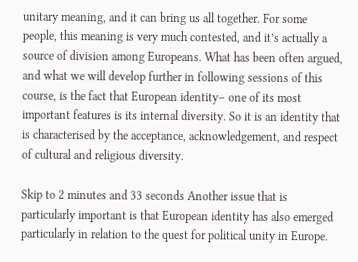unitary meaning, and it can bring us all together. For some people, this meaning is very much contested, and it’s actually a source of division among Europeans. What has been often argued, and what we will develop further in following sessions of this course, is the fact that European identity– one of its most important features is its internal diversity. So it is an identity that is characterised by the acceptance, acknowledgement, and respect of cultural and religious diversity.

Skip to 2 minutes and 33 seconds Another issue that is particularly important is that European identity has also emerged particularly in relation to the quest for political unity in Europe.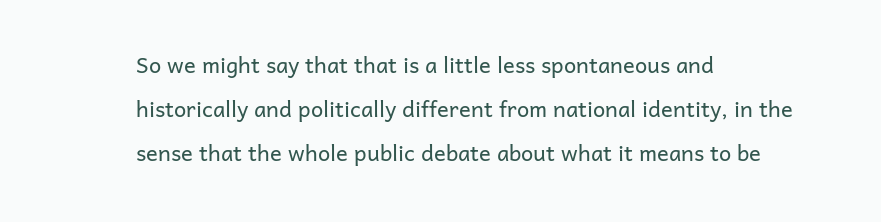So we might say that that is a little less spontaneous and historically and politically different from national identity, in the sense that the whole public debate about what it means to be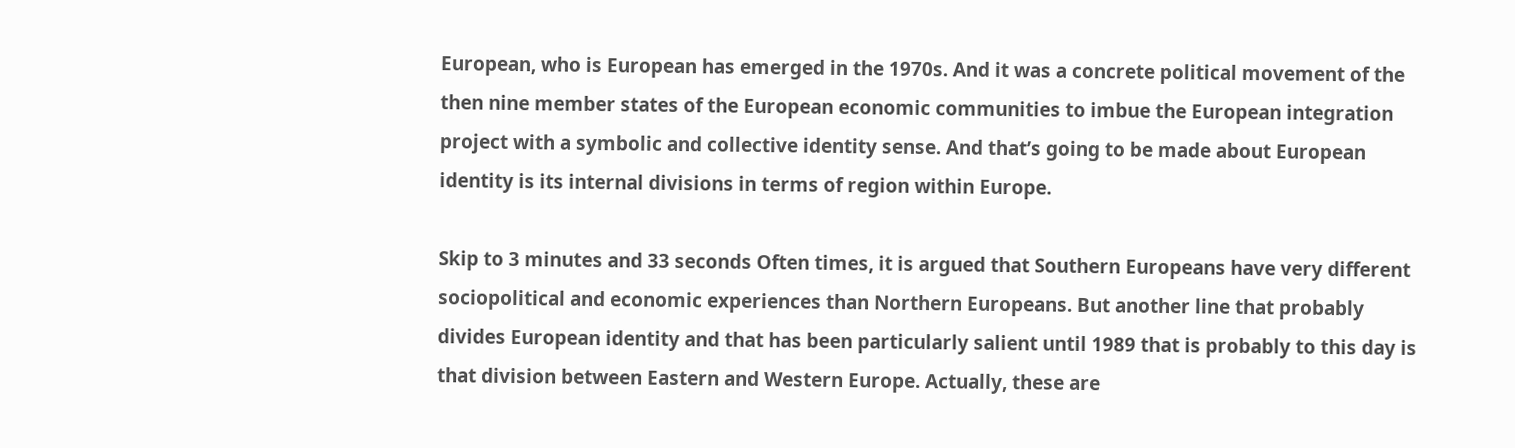European, who is European has emerged in the 1970s. And it was a concrete political movement of the then nine member states of the European economic communities to imbue the European integration project with a symbolic and collective identity sense. And that’s going to be made about European identity is its internal divisions in terms of region within Europe.

Skip to 3 minutes and 33 seconds Often times, it is argued that Southern Europeans have very different sociopolitical and economic experiences than Northern Europeans. But another line that probably divides European identity and that has been particularly salient until 1989 that is probably to this day is that division between Eastern and Western Europe. Actually, these are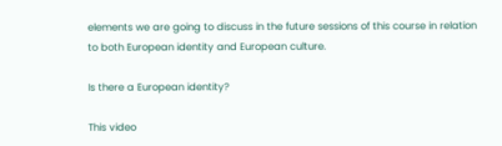elements we are going to discuss in the future sessions of this course in relation to both European identity and European culture.

Is there a European identity?

This video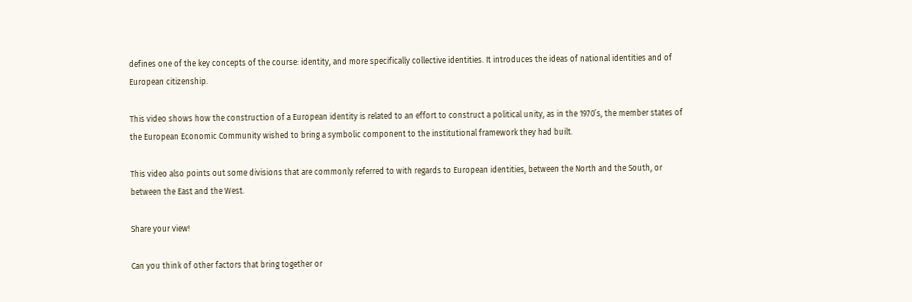defines one of the key concepts of the course: identity, and more specifically collective identities. It introduces the ideas of national identities and of European citizenship.

This video shows how the construction of a European identity is related to an effort to construct a political unity, as in the 1970’s, the member states of the European Economic Community wished to bring a symbolic component to the institutional framework they had built.

This video also points out some divisions that are commonly referred to with regards to European identities, between the North and the South, or between the East and the West.

Share your view!

Can you think of other factors that bring together or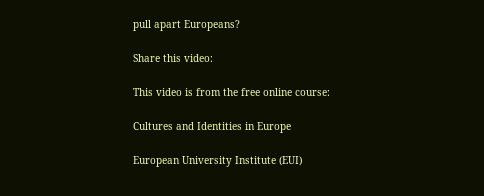pull apart Europeans?

Share this video:

This video is from the free online course:

Cultures and Identities in Europe

European University Institute (EUI)